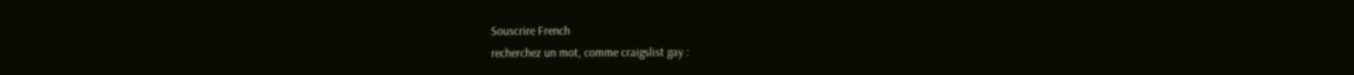Souscrire French
recherchez un mot, comme craigslist gay :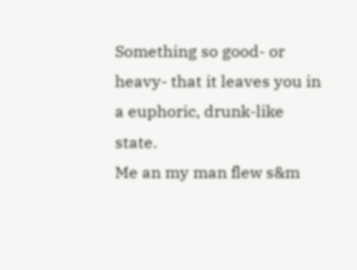Something so good- or heavy- that it leaves you in a euphoric, drunk-like state.
Me an my man flew s&m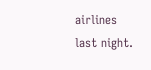airlines last night.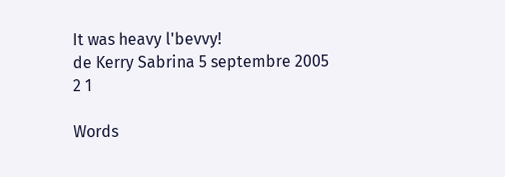It was heavy l'bevvy!
de Kerry Sabrina 5 septembre 2005
2 1

Words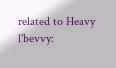related to Heavy l'bevvy: